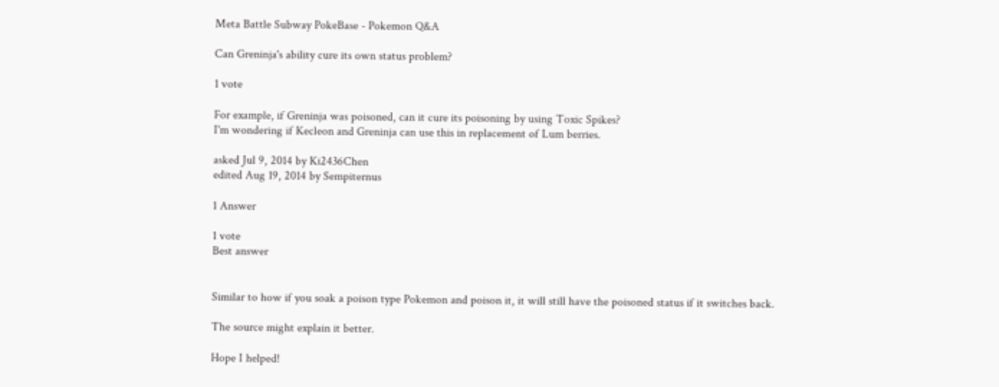Meta Battle Subway PokeBase - Pokemon Q&A

Can Greninja's ability cure its own status problem?

1 vote

For example, if Greninja was poisoned, can it cure its poisoning by using Toxic Spikes?
I'm wondering if Kecleon and Greninja can use this in replacement of Lum berries.

asked Jul 9, 2014 by Ki2436Chen
edited Aug 19, 2014 by Sempiternus

1 Answer

1 vote
Best answer


Similar to how if you soak a poison type Pokemon and poison it, it will still have the poisoned status if it switches back.

The source might explain it better.

Hope I helped!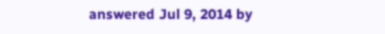answered Jul 9, 2014 by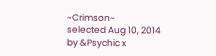~Crimson~
selected Aug 10, 2014 by &Psychic x